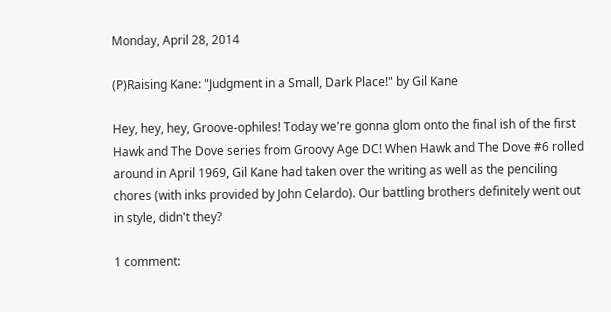Monday, April 28, 2014

(P)Raising Kane: "Judgment in a Small, Dark Place!" by Gil Kane

Hey, hey, hey, Groove-ophiles! Today we're gonna glom onto the final ish of the first Hawk and The Dove series from Groovy Age DC! When Hawk and The Dove #6 rolled around in April 1969, Gil Kane had taken over the writing as well as the penciling chores (with inks provided by John Celardo). Our battling brothers definitely went out in style, didn't they?

1 comment: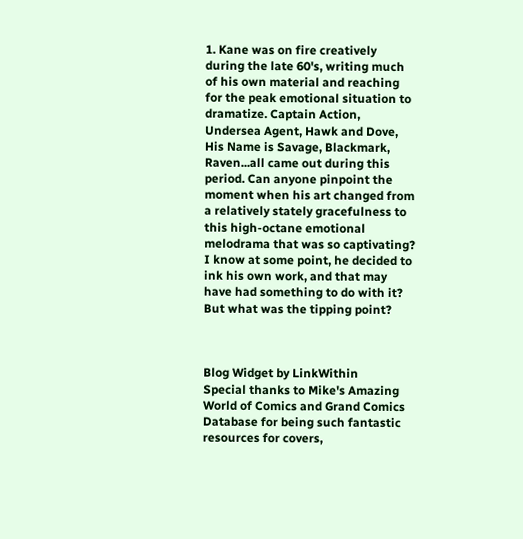1. Kane was on fire creatively during the late 60's, writing much of his own material and reaching for the peak emotional situation to dramatize. Captain Action, Undersea Agent, Hawk and Dove, His Name is Savage, Blackmark, Raven...all came out during this period. Can anyone pinpoint the moment when his art changed from a relatively stately gracefulness to this high-octane emotional melodrama that was so captivating? I know at some point, he decided to ink his own work, and that may have had something to do with it? But what was the tipping point?



Blog Widget by LinkWithin
Special thanks to Mike's Amazing World of Comics and Grand Comics Database for being such fantastic resources for covers,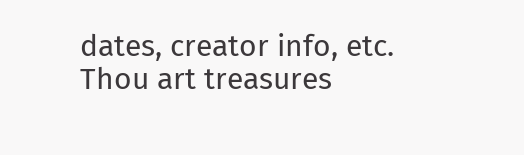dates, creator info, etc. Thou art treasures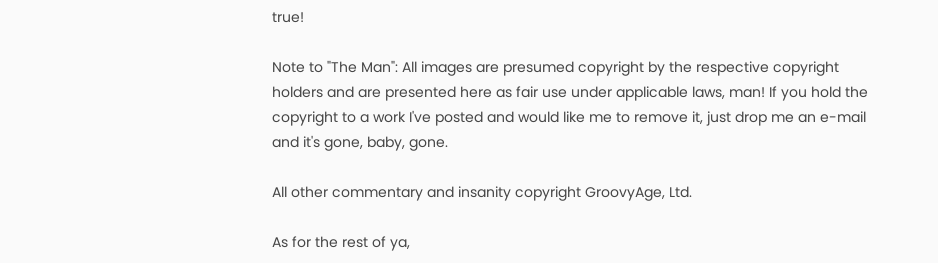true!

Note to "The Man": All images are presumed copyright by the respective copyright holders and are presented here as fair use under applicable laws, man! If you hold the copyright to a work I've posted and would like me to remove it, just drop me an e-mail and it's gone, baby, gone.

All other commentary and insanity copyright GroovyAge, Ltd.

As for the rest of ya,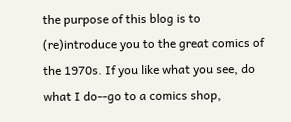the purpose of this blog is to (re)introduce you to the great comics of the 1970s. If you like what you see, do what I do--go to a comics shop,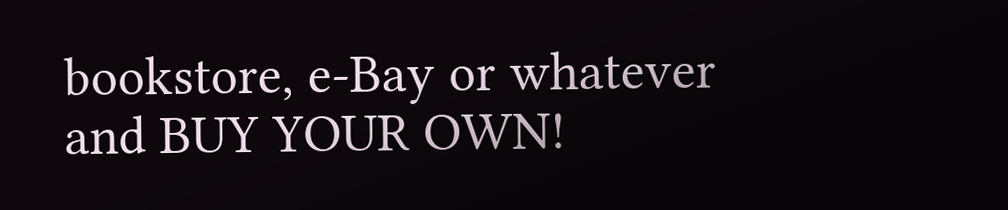bookstore, e-Bay or whatever and BUY YOUR OWN!